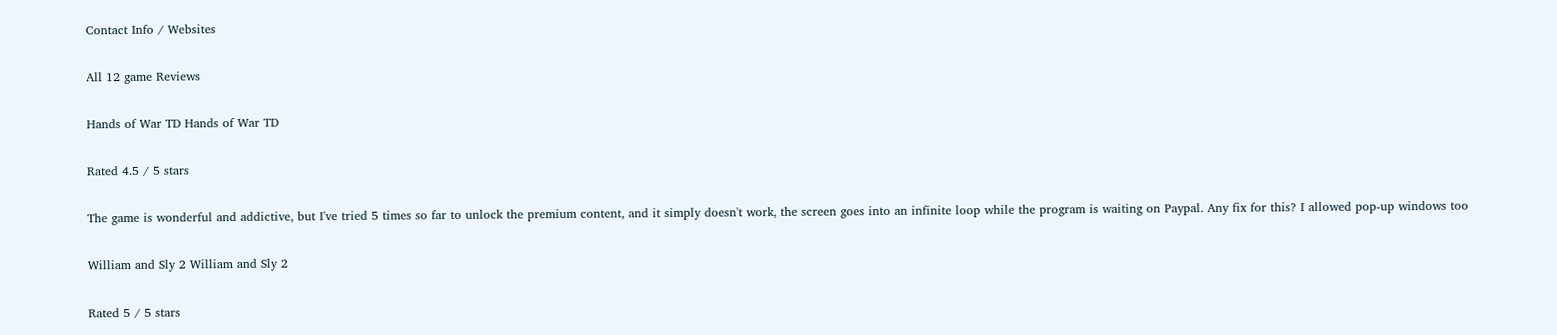Contact Info / Websites

All 12 game Reviews

Hands of War TD Hands of War TD

Rated 4.5 / 5 stars

The game is wonderful and addictive, but I've tried 5 times so far to unlock the premium content, and it simply doesn't work, the screen goes into an infinite loop while the program is waiting on Paypal. Any fix for this? I allowed pop-up windows too

William and Sly 2 William and Sly 2

Rated 5 / 5 stars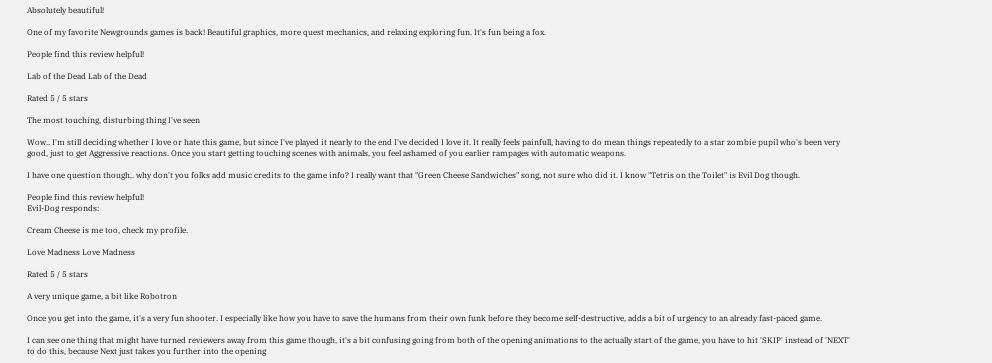Absolutely beautiful!

One of my favorite Newgrounds games is back! Beautiful graphics, more quest mechanics, and relaxing exploring fun. It's fun being a fox.

People find this review helpful!

Lab of the Dead Lab of the Dead

Rated 5 / 5 stars

The most touching, disturbing thing I've seen

Wow.. I'm still deciding whether I love or hate this game, but since I've played it nearly to the end I've decided I love it. It really feels painfull, having to do mean things repeatedly to a star zombie pupil who's been very good, just to get Aggressive reactions. Once you start getting touching scenes with animals, you feel ashamed of you earlier rampages with automatic weapons.

I have one question though.. why don't you folks add music credits to the game info? I really want that "Green Cheese Sandwiches" song, not sure who did it. I know "Tetris on the Toilet" is Evil Dog though.

People find this review helpful!
Evil-Dog responds:

Cream Cheese is me too, check my profile.

Love Madness Love Madness

Rated 5 / 5 stars

A very unique game, a bit like Robotron

Once you get into the game, it's a very fun shooter. I especially like how you have to save the humans from their own funk before they become self-destructive, adds a bit of urgency to an already fast-paced game.

I can see one thing that might have turned reviewers away from this game though, it's a bit confusing going from both of the opening animations to the actually start of the game, you have to hit 'SKIP' instead of 'NEXT' to do this, because Next just takes you further into the opening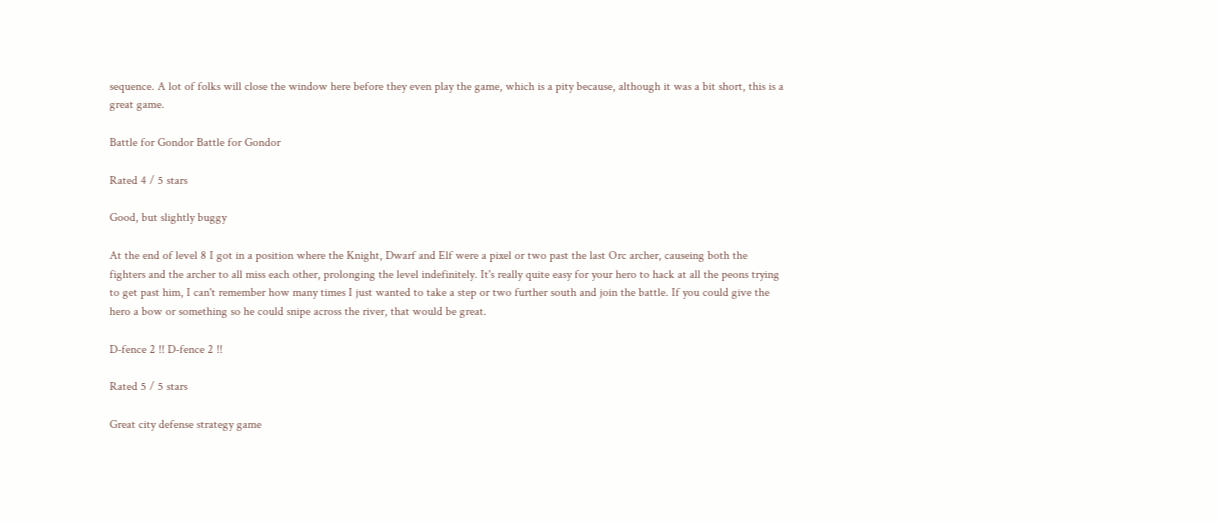sequence. A lot of folks will close the window here before they even play the game, which is a pity because, although it was a bit short, this is a great game.

Battle for Gondor Battle for Gondor

Rated 4 / 5 stars

Good, but slightly buggy

At the end of level 8 I got in a position where the Knight, Dwarf and Elf were a pixel or two past the last Orc archer, causeing both the fighters and the archer to all miss each other, prolonging the level indefinitely. It's really quite easy for your hero to hack at all the peons trying to get past him, I can't remember how many times I just wanted to take a step or two further south and join the battle. If you could give the hero a bow or something so he could snipe across the river, that would be great.

D-fence 2 !! D-fence 2 !!

Rated 5 / 5 stars

Great city defense strategy game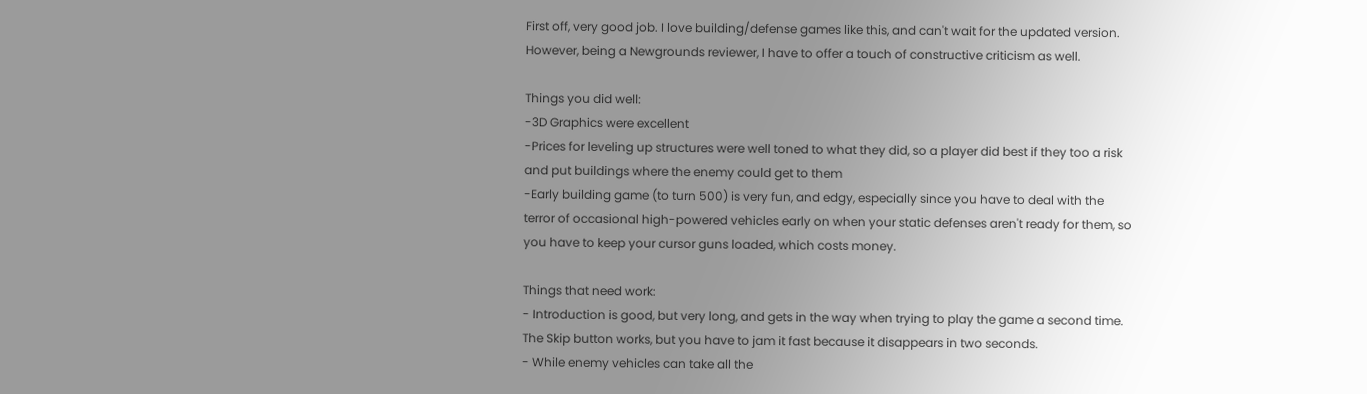First off, very good job. I love building/defense games like this, and can't wait for the updated version. However, being a Newgrounds reviewer, I have to offer a touch of constructive criticism as well.

Things you did well:
-3D Graphics were excellent
-Prices for leveling up structures were well toned to what they did, so a player did best if they too a risk and put buildings where the enemy could get to them
-Early building game (to turn 500) is very fun, and edgy, especially since you have to deal with the terror of occasional high-powered vehicles early on when your static defenses aren't ready for them, so you have to keep your cursor guns loaded, which costs money.

Things that need work:
- Introduction is good, but very long, and gets in the way when trying to play the game a second time. The Skip button works, but you have to jam it fast because it disappears in two seconds.
- While enemy vehicles can take all the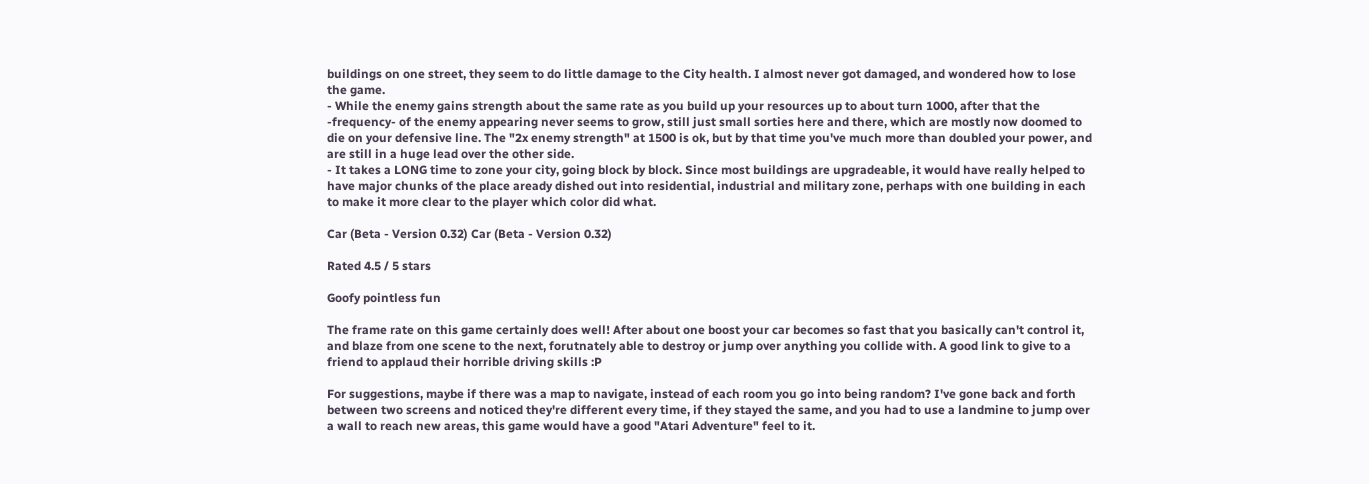buildings on one street, they seem to do little damage to the City health. I almost never got damaged, and wondered how to lose the game.
- While the enemy gains strength about the same rate as you build up your resources up to about turn 1000, after that the -frequency- of the enemy appearing never seems to grow, still just small sorties here and there, which are mostly now doomed to die on your defensive line. The "2x enemy strength" at 1500 is ok, but by that time you've much more than doubled your power, and are still in a huge lead over the other side.
- It takes a LONG time to zone your city, going block by block. Since most buildings are upgradeable, it would have really helped to have major chunks of the place aready dished out into residential, industrial and military zone, perhaps with one building in each to make it more clear to the player which color did what.

Car (Beta - Version 0.32) Car (Beta - Version 0.32)

Rated 4.5 / 5 stars

Goofy pointless fun

The frame rate on this game certainly does well! After about one boost your car becomes so fast that you basically can't control it, and blaze from one scene to the next, forutnately able to destroy or jump over anything you collide with. A good link to give to a friend to applaud their horrible driving skills :P

For suggestions, maybe if there was a map to navigate, instead of each room you go into being random? I've gone back and forth between two screens and noticed they're different every time, if they stayed the same, and you had to use a landmine to jump over a wall to reach new areas, this game would have a good "Atari Adventure" feel to it.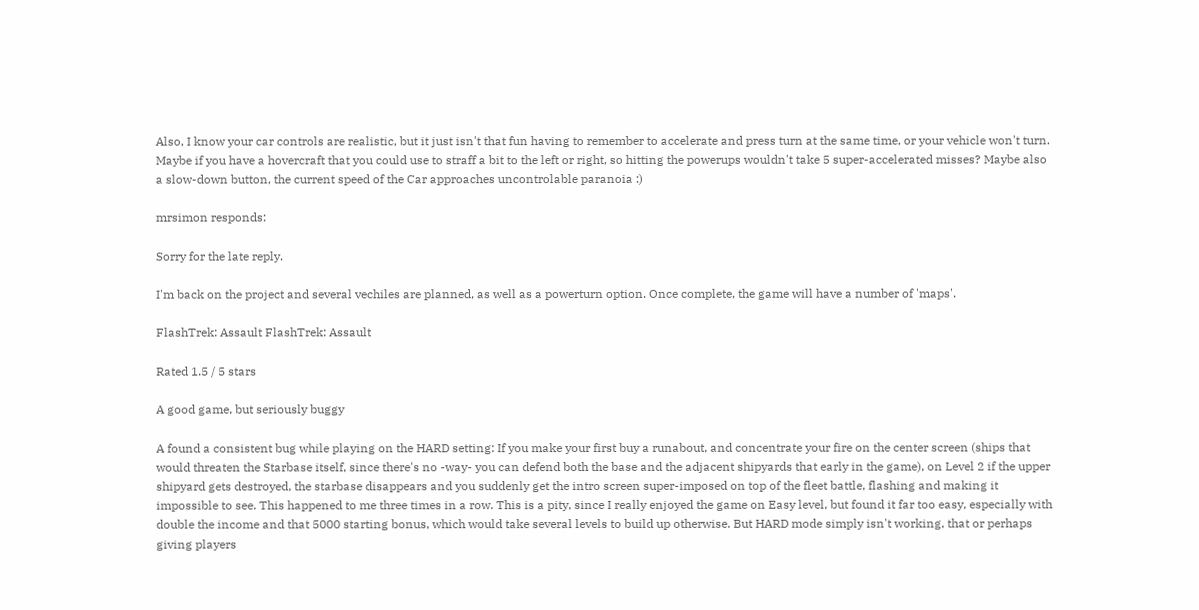Also, I know your car controls are realistic, but it just isn't that fun having to remember to accelerate and press turn at the same time, or your vehicle won't turn. Maybe if you have a hovercraft that you could use to straff a bit to the left or right, so hitting the powerups wouldn't take 5 super-accelerated misses? Maybe also a slow-down button, the current speed of the Car approaches uncontrolable paranoia :)

mrsimon responds:

Sorry for the late reply.

I'm back on the project and several vechiles are planned, as well as a powerturn option. Once complete, the game will have a number of 'maps'.

FlashTrek: Assault FlashTrek: Assault

Rated 1.5 / 5 stars

A good game, but seriously buggy

A found a consistent bug while playing on the HARD setting: If you make your first buy a runabout, and concentrate your fire on the center screen (ships that would threaten the Starbase itself, since there's no -way- you can defend both the base and the adjacent shipyards that early in the game), on Level 2 if the upper shipyard gets destroyed, the starbase disappears and you suddenly get the intro screen super-imposed on top of the fleet battle, flashing and making it impossible to see. This happened to me three times in a row. This is a pity, since I really enjoyed the game on Easy level, but found it far too easy, especially with double the income and that 5000 starting bonus, which would take several levels to build up otherwise. But HARD mode simply isn't working, that or perhaps giving players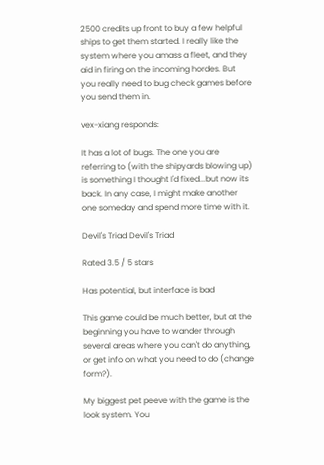2500 credits up front to buy a few helpful ships to get them started. I really like the system where you amass a fleet, and they aid in firing on the incoming hordes. But you really need to bug check games before you send them in.

vex-xiang responds:

It has a lot of bugs. The one you are referring to (with the shipyards blowing up) is something I thought I'd fixed...but now its back. In any case, I might make another one someday and spend more time with it.

Devil's Triad Devil's Triad

Rated 3.5 / 5 stars

Has potential, but interface is bad

This game could be much better, but at the beginning you have to wander through several areas where you can't do anything, or get info on what you need to do (change form?).

My biggest pet peeve with the game is the look system. You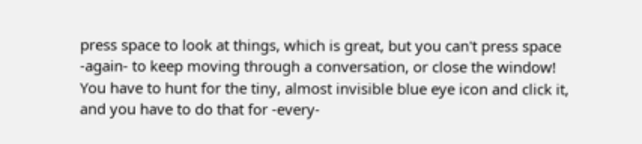press space to look at things, which is great, but you can't press space -again- to keep moving through a conversation, or close the window! You have to hunt for the tiny, almost invisible blue eye icon and click it, and you have to do that for -every-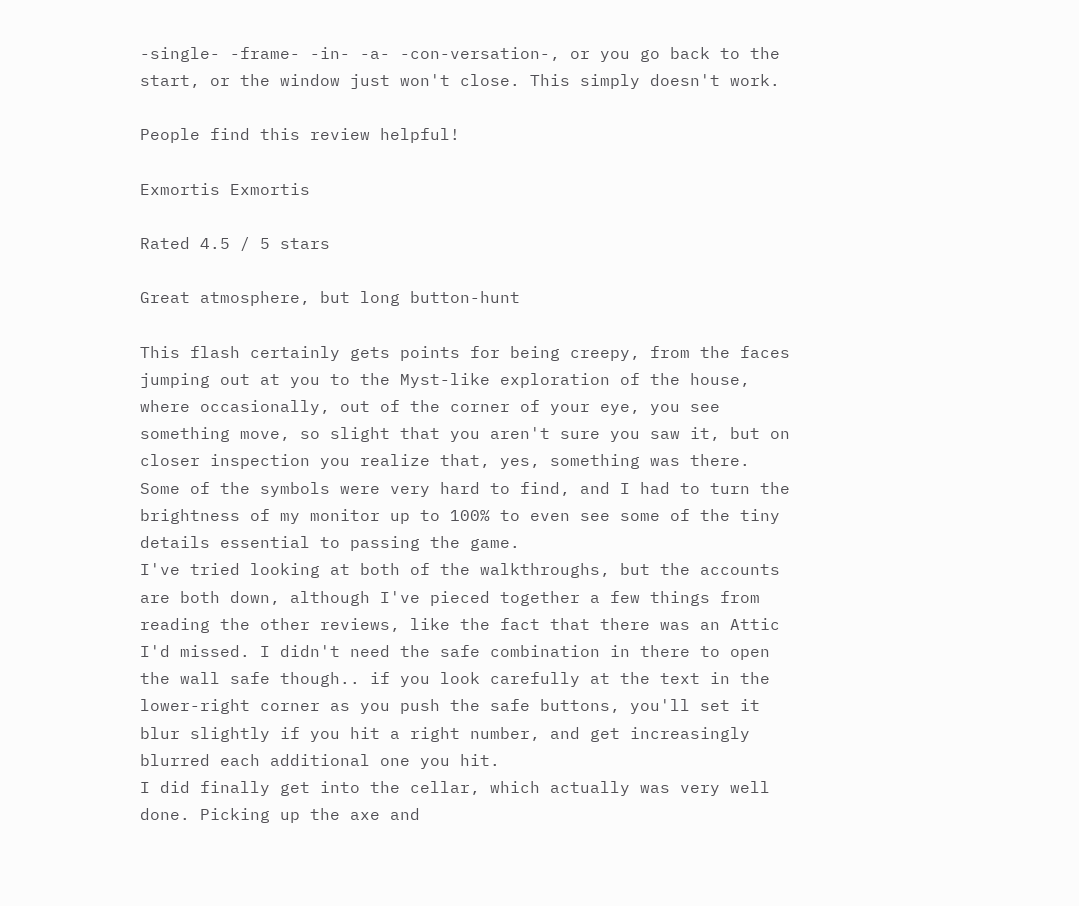-single- -frame- -in- -a- -con-versation-, or you go back to the start, or the window just won't close. This simply doesn't work.

People find this review helpful!

Exmortis Exmortis

Rated 4.5 / 5 stars

Great atmosphere, but long button-hunt

This flash certainly gets points for being creepy, from the faces jumping out at you to the Myst-like exploration of the house, where occasionally, out of the corner of your eye, you see something move, so slight that you aren't sure you saw it, but on closer inspection you realize that, yes, something was there.
Some of the symbols were very hard to find, and I had to turn the brightness of my monitor up to 100% to even see some of the tiny details essential to passing the game.
I've tried looking at both of the walkthroughs, but the accounts are both down, although I've pieced together a few things from reading the other reviews, like the fact that there was an Attic I'd missed. I didn't need the safe combination in there to open the wall safe though.. if you look carefully at the text in the lower-right corner as you push the safe buttons, you'll set it blur slightly if you hit a right number, and get increasingly blurred each additional one you hit.
I did finally get into the cellar, which actually was very well done. Picking up the axe and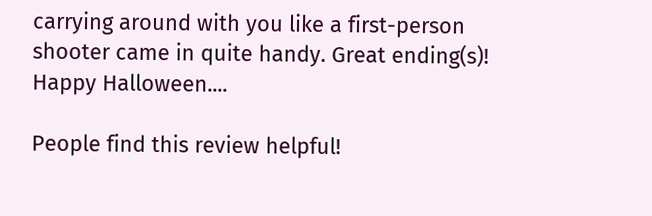carrying around with you like a first-person shooter came in quite handy. Great ending(s)! Happy Halloween....

People find this review helpful!